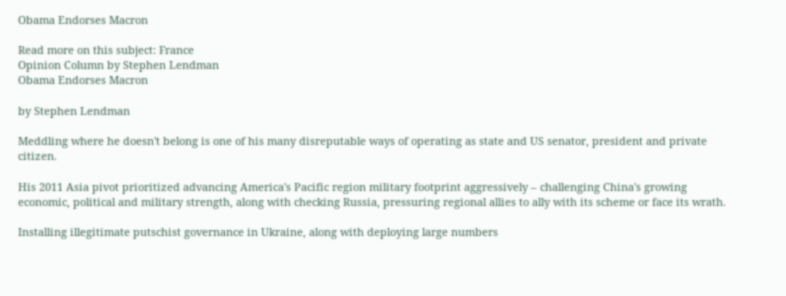Obama Endorses Macron

Read more on this subject: France
Opinion Column by Stephen Lendman
Obama Endorses Macron

by Stephen Lendman

Meddling where he doesn't belong is one of his many disreputable ways of operating as state and US senator, president and private citizen.

His 2011 Asia pivot prioritized advancing America's Pacific region military footprint aggressively – challenging China's growing economic, political and military strength, along with checking Russia, pressuring regional allies to ally with its scheme or face its wrath.

Installing illegitimate putschist governance in Ukraine, along with deploying large numbers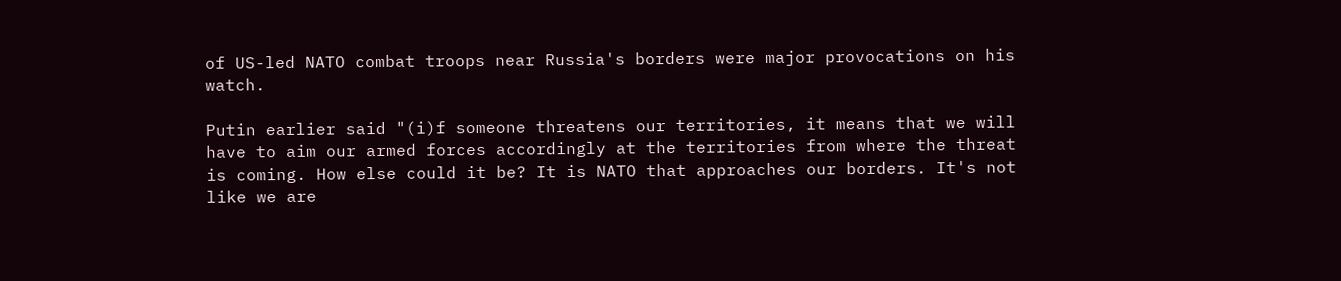of US-led NATO combat troops near Russia's borders were major provocations on his watch.

Putin earlier said "(i)f someone threatens our territories, it means that we will have to aim our armed forces accordingly at the territories from where the threat is coming. How else could it be? It is NATO that approaches our borders. It's not like we are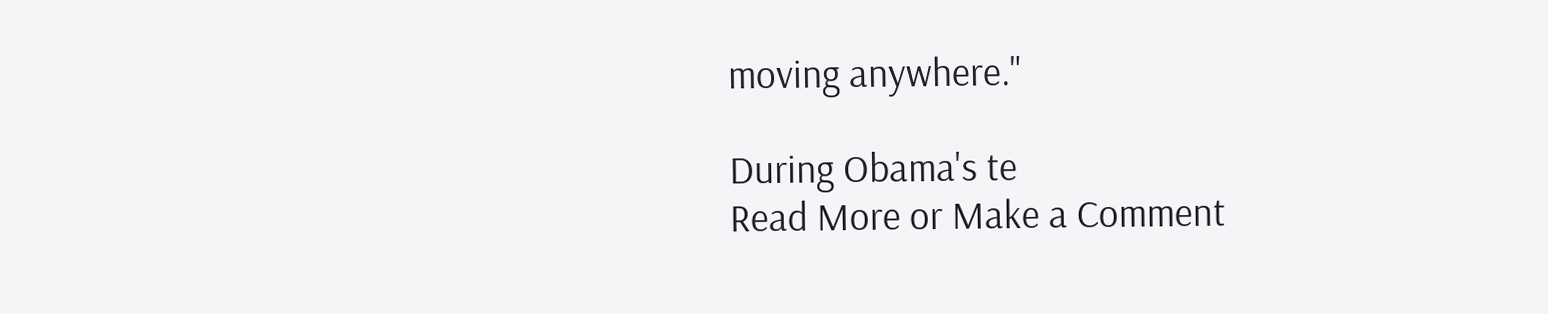moving anywhere."

During Obama's te
Read More or Make a Comment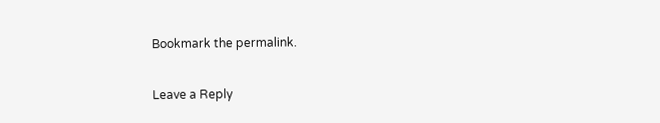Bookmark the permalink.

Leave a Reply